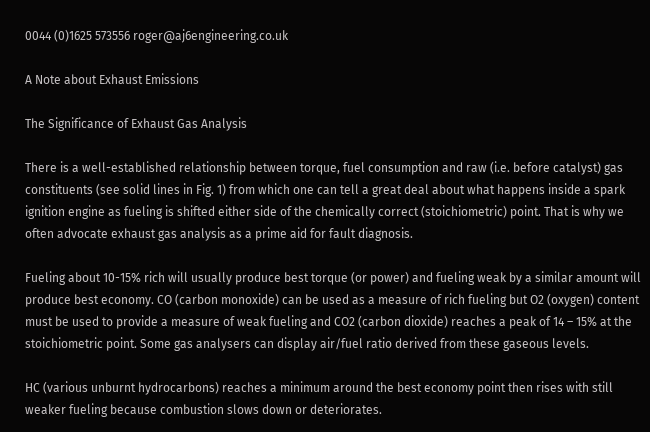0044 (0)1625 573556 roger@aj6engineering.co.uk

A Note about Exhaust Emissions

The Significance of Exhaust Gas Analysis

There is a well-established relationship between torque, fuel consumption and raw (i.e. before catalyst) gas constituents (see solid lines in Fig. 1) from which one can tell a great deal about what happens inside a spark ignition engine as fueling is shifted either side of the chemically correct (stoichiometric) point. That is why we often advocate exhaust gas analysis as a prime aid for fault diagnosis.

Fueling about 10-15% rich will usually produce best torque (or power) and fueling weak by a similar amount will produce best economy. CO (carbon monoxide) can be used as a measure of rich fueling but O2 (oxygen) content must be used to provide a measure of weak fueling and CO2 (carbon dioxide) reaches a peak of 14 – 15% at the stoichiometric point. Some gas analysers can display air/fuel ratio derived from these gaseous levels.

HC (various unburnt hydrocarbons) reaches a minimum around the best economy point then rises with still weaker fueling because combustion slows down or deteriorates.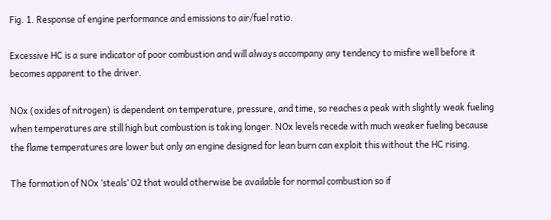Fig. 1. Response of engine performance and emissions to air/fuel ratio.

Excessive HC is a sure indicator of poor combustion and will always accompany any tendency to misfire well before it becomes apparent to the driver.

NOx (oxides of nitrogen) is dependent on temperature, pressure, and time, so reaches a peak with slightly weak fueling when temperatures are still high but combustion is taking longer. NOx levels recede with much weaker fueling because the flame temperatures are lower but only an engine designed for lean burn can exploit this without the HC rising.

The formation of NOx ‘steals’ O2 that would otherwise be available for normal combustion so if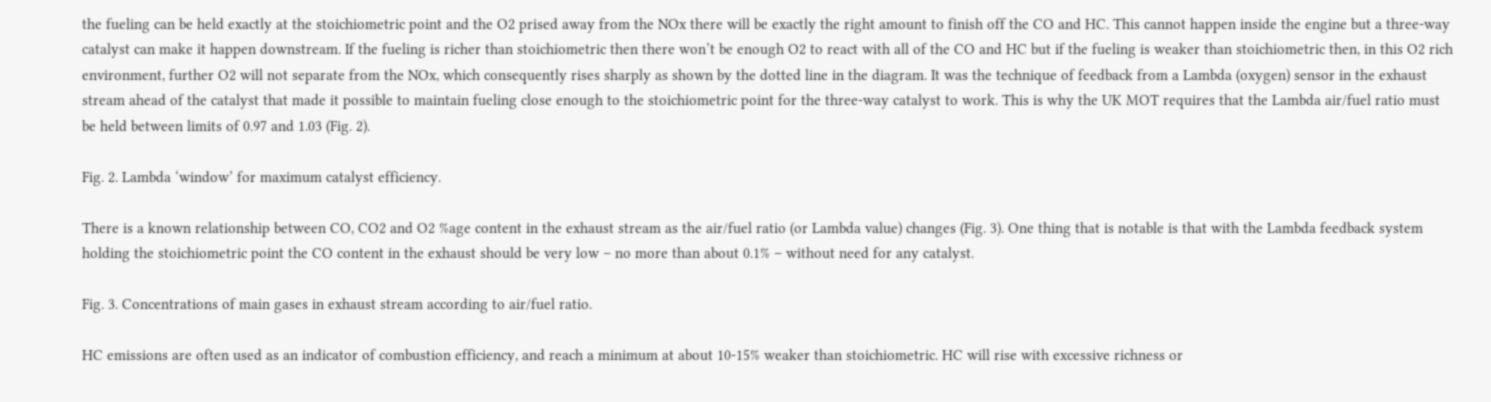the fueling can be held exactly at the stoichiometric point and the O2 prised away from the NOx there will be exactly the right amount to finish off the CO and HC. This cannot happen inside the engine but a three-way catalyst can make it happen downstream. If the fueling is richer than stoichiometric then there won’t be enough O2 to react with all of the CO and HC but if the fueling is weaker than stoichiometric then, in this O2 rich environment, further O2 will not separate from the NOx, which consequently rises sharply as shown by the dotted line in the diagram. It was the technique of feedback from a Lambda (oxygen) sensor in the exhaust stream ahead of the catalyst that made it possible to maintain fueling close enough to the stoichiometric point for the three-way catalyst to work. This is why the UK MOT requires that the Lambda air/fuel ratio must be held between limits of 0.97 and 1.03 (Fig. 2).

Fig. 2. Lambda ‘window’ for maximum catalyst efficiency.

There is a known relationship between CO, CO2 and O2 %age content in the exhaust stream as the air/fuel ratio (or Lambda value) changes (Fig. 3). One thing that is notable is that with the Lambda feedback system holding the stoichiometric point the CO content in the exhaust should be very low – no more than about 0.1% – without need for any catalyst.

Fig. 3. Concentrations of main gases in exhaust stream according to air/fuel ratio.

HC emissions are often used as an indicator of combustion efficiency, and reach a minimum at about 10-15% weaker than stoichiometric. HC will rise with excessive richness or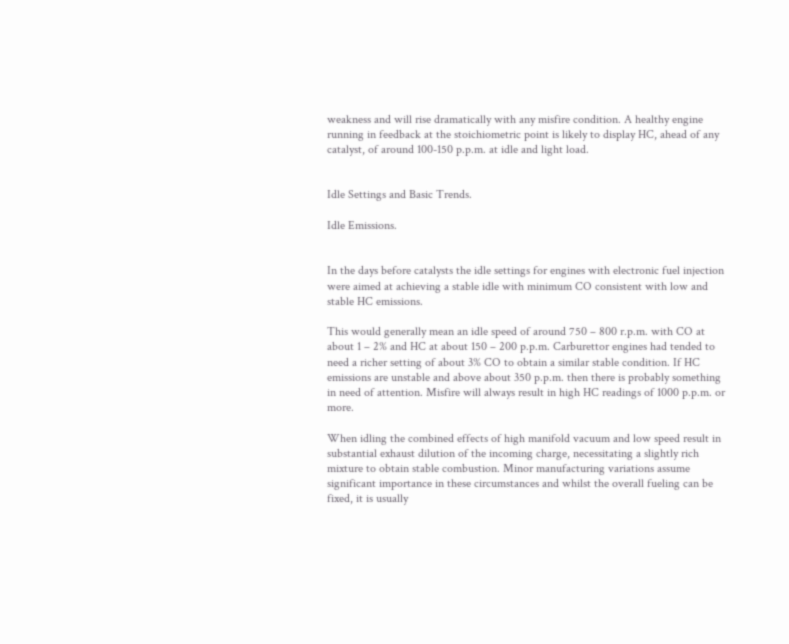weakness and will rise dramatically with any misfire condition. A healthy engine running in feedback at the stoichiometric point is likely to display HC, ahead of any catalyst, of around 100-150 p.p.m. at idle and light load.


Idle Settings and Basic Trends.

Idle Emissions.


In the days before catalysts the idle settings for engines with electronic fuel injection were aimed at achieving a stable idle with minimum CO consistent with low and stable HC emissions.

This would generally mean an idle speed of around 750 – 800 r.p.m. with CO at about 1 – 2% and HC at about 150 – 200 p.p.m. Carburettor engines had tended to need a richer setting of about 3% CO to obtain a similar stable condition. If HC emissions are unstable and above about 350 p.p.m. then there is probably something in need of attention. Misfire will always result in high HC readings of 1000 p.p.m. or more.

When idling the combined effects of high manifold vacuum and low speed result in substantial exhaust dilution of the incoming charge, necessitating a slightly rich mixture to obtain stable combustion. Minor manufacturing variations assume significant importance in these circumstances and whilst the overall fueling can be fixed, it is usually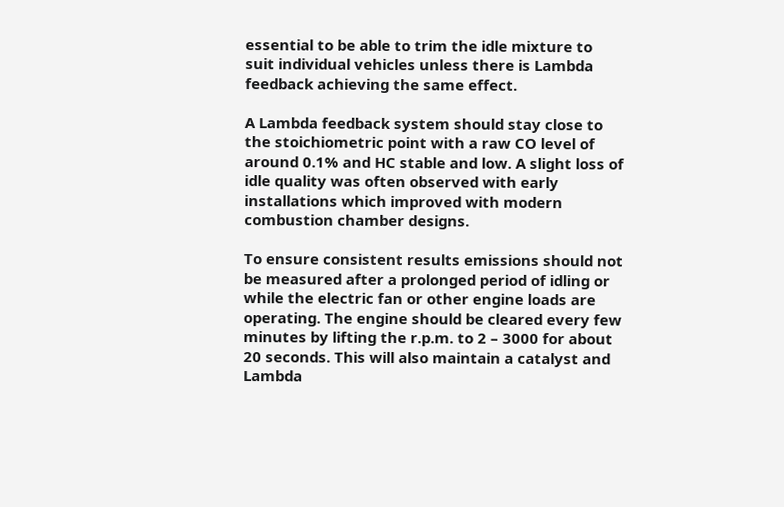essential to be able to trim the idle mixture to suit individual vehicles unless there is Lambda feedback achieving the same effect.

A Lambda feedback system should stay close to the stoichiometric point with a raw CO level of around 0.1% and HC stable and low. A slight loss of idle quality was often observed with early installations which improved with modern combustion chamber designs.

To ensure consistent results emissions should not be measured after a prolonged period of idling or while the electric fan or other engine loads are operating. The engine should be cleared every few minutes by lifting the r.p.m. to 2 – 3000 for about 20 seconds. This will also maintain a catalyst and Lambda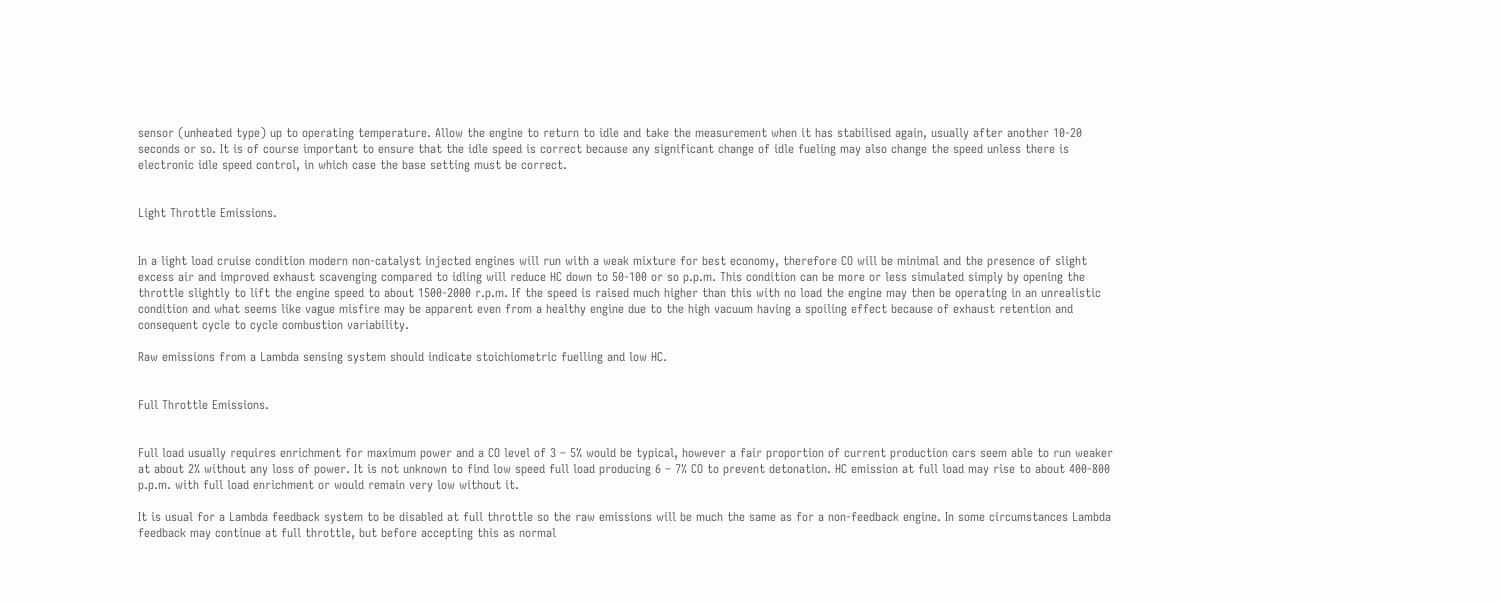sensor (unheated type) up to operating temperature. Allow the engine to return to idle and take the measurement when it has stabilised again, usually after another 10-20 seconds or so. It is of course important to ensure that the idle speed is correct because any significant change of idle fueling may also change the speed unless there is electronic idle speed control, in which case the base setting must be correct.


Light Throttle Emissions.


In a light load cruise condition modern non-catalyst injected engines will run with a weak mixture for best economy, therefore CO will be minimal and the presence of slight excess air and improved exhaust scavenging compared to idling will reduce HC down to 50-100 or so p.p.m. This condition can be more or less simulated simply by opening the throttle slightly to lift the engine speed to about 1500-2000 r.p.m. If the speed is raised much higher than this with no load the engine may then be operating in an unrealistic condition and what seems like vague misfire may be apparent even from a healthy engine due to the high vacuum having a spoiling effect because of exhaust retention and consequent cycle to cycle combustion variability.

Raw emissions from a Lambda sensing system should indicate stoichiometric fuelling and low HC.


Full Throttle Emissions.


Full load usually requires enrichment for maximum power and a CO level of 3 – 5% would be typical, however a fair proportion of current production cars seem able to run weaker at about 2% without any loss of power. It is not unknown to find low speed full load producing 6 – 7% CO to prevent detonation. HC emission at full load may rise to about 400-800 p.p.m. with full load enrichment or would remain very low without it.

It is usual for a Lambda feedback system to be disabled at full throttle so the raw emissions will be much the same as for a non-feedback engine. In some circumstances Lambda feedback may continue at full throttle, but before accepting this as normal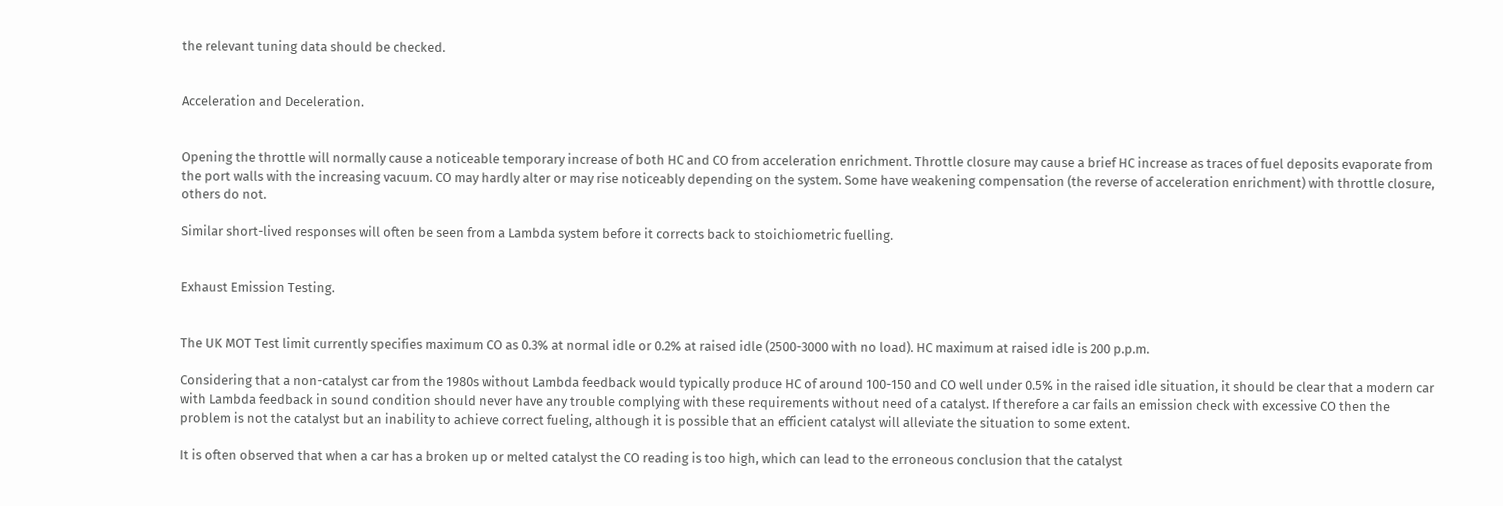the relevant tuning data should be checked.


Acceleration and Deceleration.


Opening the throttle will normally cause a noticeable temporary increase of both HC and CO from acceleration enrichment. Throttle closure may cause a brief HC increase as traces of fuel deposits evaporate from the port walls with the increasing vacuum. CO may hardly alter or may rise noticeably depending on the system. Some have weakening compensation (the reverse of acceleration enrichment) with throttle closure, others do not.

Similar short-lived responses will often be seen from a Lambda system before it corrects back to stoichiometric fuelling.


Exhaust Emission Testing.


The UK MOT Test limit currently specifies maximum CO as 0.3% at normal idle or 0.2% at raised idle (2500-3000 with no load). HC maximum at raised idle is 200 p.p.m.

Considering that a non-catalyst car from the 1980s without Lambda feedback would typically produce HC of around 100-150 and CO well under 0.5% in the raised idle situation, it should be clear that a modern car with Lambda feedback in sound condition should never have any trouble complying with these requirements without need of a catalyst. If therefore a car fails an emission check with excessive CO then the problem is not the catalyst but an inability to achieve correct fueling, although it is possible that an efficient catalyst will alleviate the situation to some extent.

It is often observed that when a car has a broken up or melted catalyst the CO reading is too high, which can lead to the erroneous conclusion that the catalyst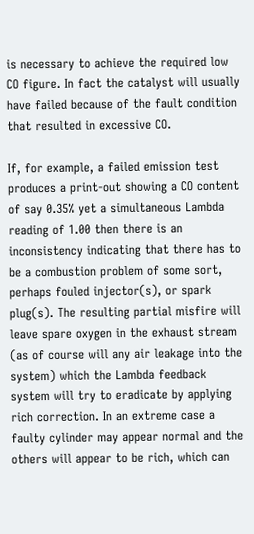is necessary to achieve the required low CO figure. In fact the catalyst will usually have failed because of the fault condition that resulted in excessive CO.

If, for example, a failed emission test produces a print-out showing a CO content of say 0.35% yet a simultaneous Lambda reading of 1.00 then there is an inconsistency indicating that there has to be a combustion problem of some sort, perhaps fouled injector(s), or spark plug(s). The resulting partial misfire will leave spare oxygen in the exhaust stream (as of course will any air leakage into the system) which the Lambda feedback system will try to eradicate by applying rich correction. In an extreme case a faulty cylinder may appear normal and the others will appear to be rich, which can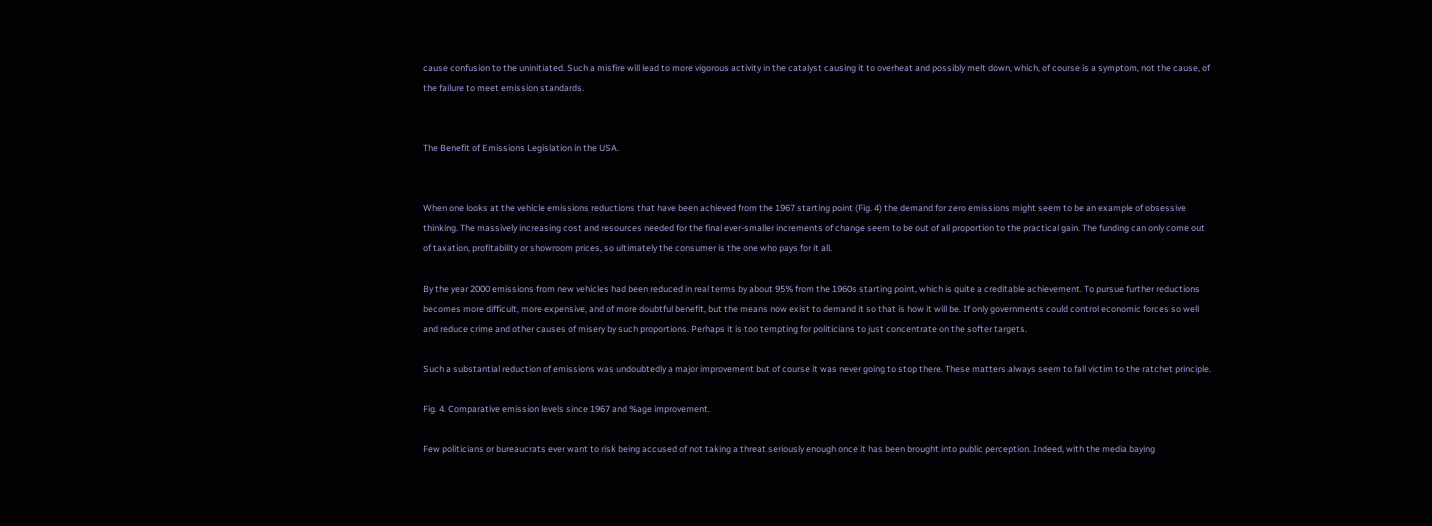cause confusion to the uninitiated. Such a misfire will lead to more vigorous activity in the catalyst causing it to overheat and possibly melt down, which, of course is a symptom, not the cause, of the failure to meet emission standards.


The Benefit of Emissions Legislation in the USA.


When one looks at the vehicle emissions reductions that have been achieved from the 1967 starting point (Fig. 4) the demand for zero emissions might seem to be an example of obsessive thinking. The massively increasing cost and resources needed for the final ever-smaller increments of change seem to be out of all proportion to the practical gain. The funding can only come out of taxation, profitability or showroom prices, so ultimately the consumer is the one who pays for it all.

By the year 2000 emissions from new vehicles had been reduced in real terms by about 95% from the 1960s starting point, which is quite a creditable achievement. To pursue further reductions becomes more difficult, more expensive, and of more doubtful benefit, but the means now exist to demand it so that is how it will be. If only governments could control economic forces so well and reduce crime and other causes of misery by such proportions. Perhaps it is too tempting for politicians to just concentrate on the softer targets.

Such a substantial reduction of emissions was undoubtedly a major improvement but of course it was never going to stop there. These matters always seem to fall victim to the ratchet principle.

Fig. 4. Comparative emission levels since 1967 and %age improvement.

Few politicians or bureaucrats ever want to risk being accused of not taking a threat seriously enough once it has been brought into public perception. Indeed, with the media baying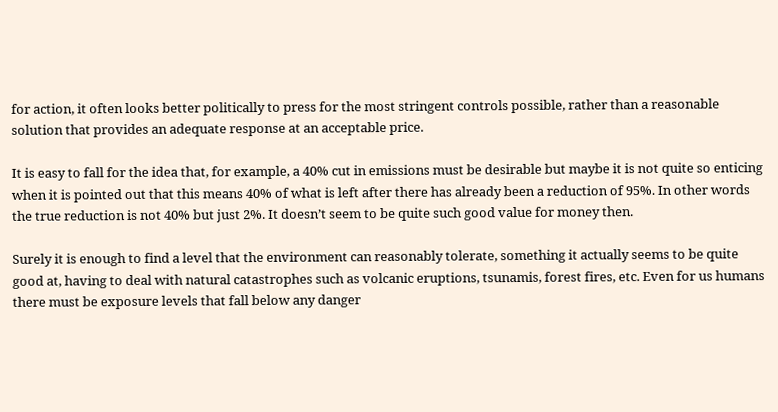for action, it often looks better politically to press for the most stringent controls possible, rather than a reasonable solution that provides an adequate response at an acceptable price.

It is easy to fall for the idea that, for example, a 40% cut in emissions must be desirable but maybe it is not quite so enticing when it is pointed out that this means 40% of what is left after there has already been a reduction of 95%. In other words the true reduction is not 40% but just 2%. It doesn’t seem to be quite such good value for money then.

Surely it is enough to find a level that the environment can reasonably tolerate, something it actually seems to be quite good at, having to deal with natural catastrophes such as volcanic eruptions, tsunamis, forest fires, etc. Even for us humans there must be exposure levels that fall below any danger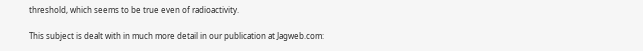threshold, which seems to be true even of radioactivity.

This subject is dealt with in much more detail in our publication at Jagweb.com: